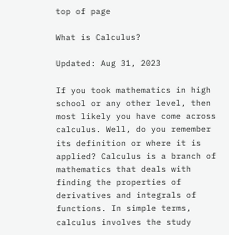top of page

What is Calculus?

Updated: Aug 31, 2023

If you took mathematics in high school or any other level, then most likely you have come across calculus. Well, do you remember its definition or where it is applied? Calculus is a branch of mathematics that deals with finding the properties of derivatives and integrals of functions. In simple terms, calculus involves the study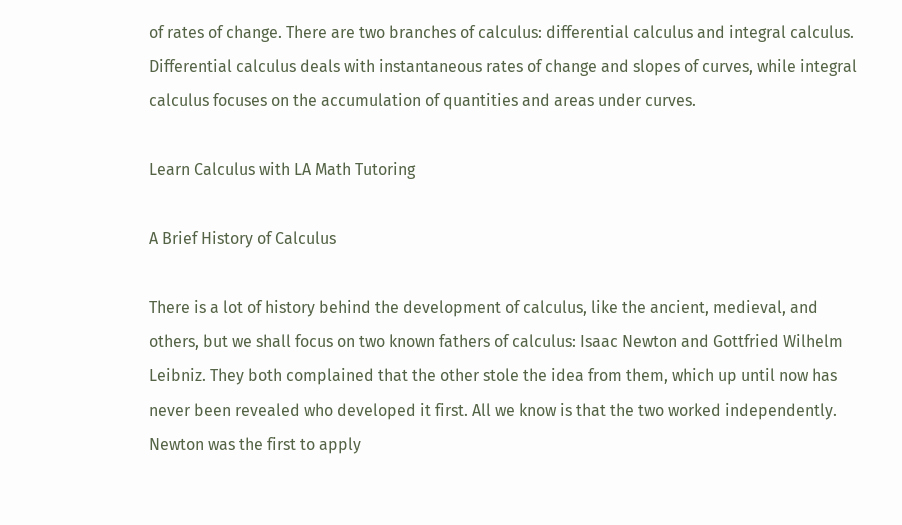of rates of change. There are two branches of calculus: differential calculus and integral calculus. Differential calculus deals with instantaneous rates of change and slopes of curves, while integral calculus focuses on the accumulation of quantities and areas under curves.

Learn Calculus with LA Math Tutoring

A Brief History of Calculus

There is a lot of history behind the development of calculus, like the ancient, medieval, and others, but we shall focus on two known fathers of calculus: Isaac Newton and Gottfried Wilhelm Leibniz. They both complained that the other stole the idea from them, which up until now has never been revealed who developed it first. All we know is that the two worked independently. Newton was the first to apply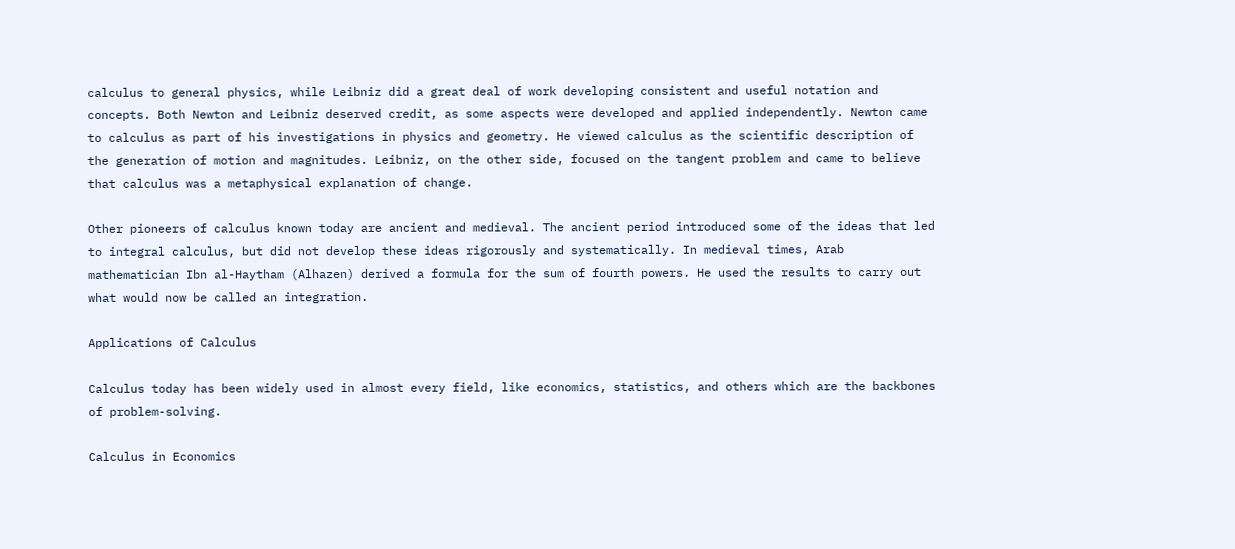calculus to general physics, while Leibniz did a great deal of work developing consistent and useful notation and concepts. Both Newton and Leibniz deserved credit, as some aspects were developed and applied independently. Newton came to calculus as part of his investigations in physics and geometry. He viewed calculus as the scientific description of the generation of motion and magnitudes. Leibniz, on the other side, focused on the tangent problem and came to believe that calculus was a metaphysical explanation of change.

Other pioneers of calculus known today are ancient and medieval. The ancient period introduced some of the ideas that led to integral calculus, but did not develop these ideas rigorously and systematically. In medieval times, Arab mathematician Ibn al-Haytham (Alhazen) derived a formula for the sum of fourth powers. He used the results to carry out what would now be called an integration.

Applications of Calculus

Calculus today has been widely used in almost every field, like economics, statistics, and others which are the backbones of problem-solving.

Calculus in Economics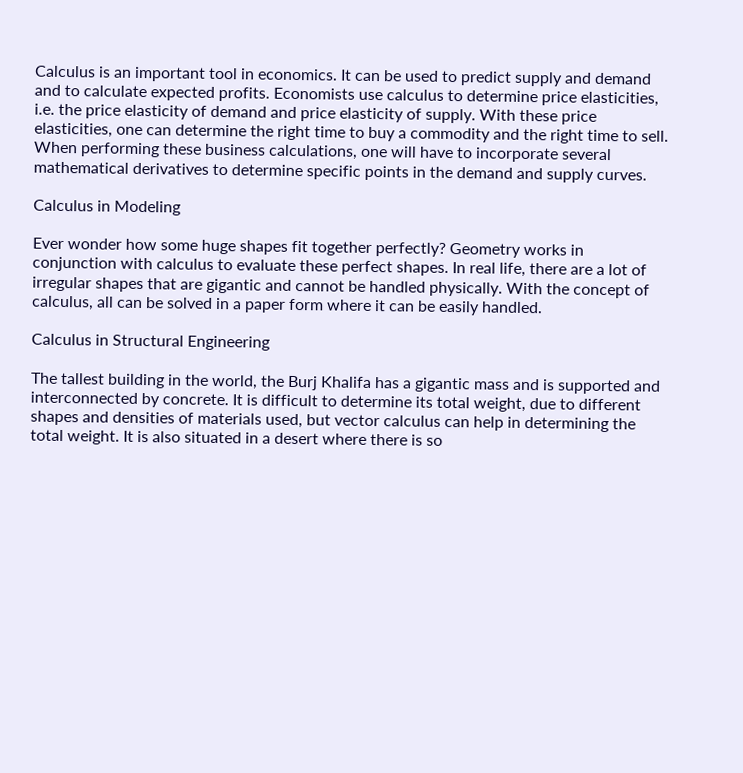Calculus is an important tool in economics. It can be used to predict supply and demand and to calculate expected profits. Economists use calculus to determine price elasticities, i.e. the price elasticity of demand and price elasticity of supply. With these price elasticities, one can determine the right time to buy a commodity and the right time to sell. When performing these business calculations, one will have to incorporate several mathematical derivatives to determine specific points in the demand and supply curves.

Calculus in Modeling

Ever wonder how some huge shapes fit together perfectly? Geometry works in conjunction with calculus to evaluate these perfect shapes. In real life, there are a lot of irregular shapes that are gigantic and cannot be handled physically. With the concept of calculus, all can be solved in a paper form where it can be easily handled.

Calculus in Structural Engineering

The tallest building in the world, the Burj Khalifa has a gigantic mass and is supported and interconnected by concrete. It is difficult to determine its total weight, due to different shapes and densities of materials used, but vector calculus can help in determining the total weight. It is also situated in a desert where there is so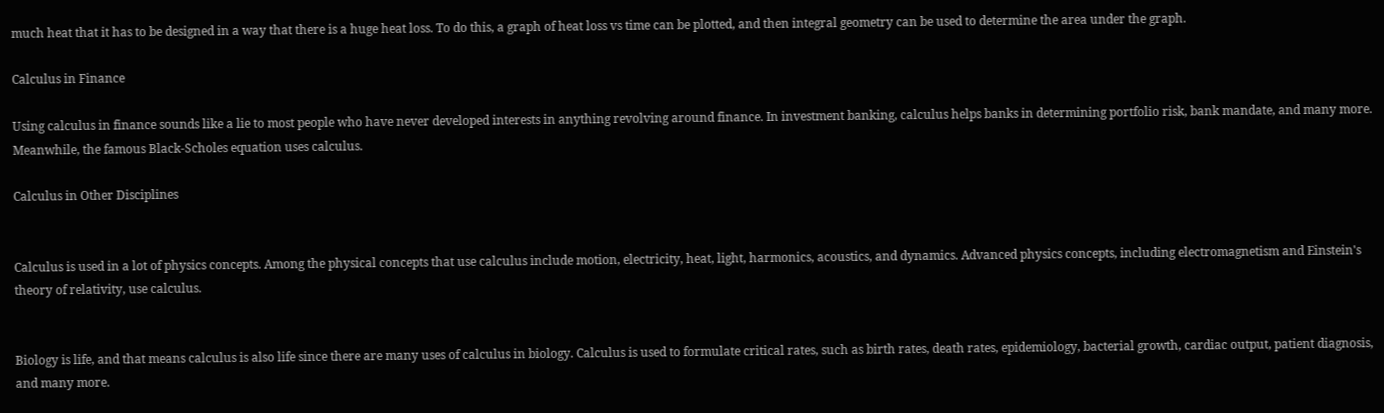much heat that it has to be designed in a way that there is a huge heat loss. To do this, a graph of heat loss vs time can be plotted, and then integral geometry can be used to determine the area under the graph.

Calculus in Finance

Using calculus in finance sounds like a lie to most people who have never developed interests in anything revolving around finance. In investment banking, calculus helps banks in determining portfolio risk, bank mandate, and many more. Meanwhile, the famous Black-Scholes equation uses calculus.

Calculus in Other Disciplines


Calculus is used in a lot of physics concepts. Among the physical concepts that use calculus include motion, electricity, heat, light, harmonics, acoustics, and dynamics. Advanced physics concepts, including electromagnetism and Einstein's theory of relativity, use calculus.


Biology is life, and that means calculus is also life since there are many uses of calculus in biology. Calculus is used to formulate critical rates, such as birth rates, death rates, epidemiology, bacterial growth, cardiac output, patient diagnosis, and many more.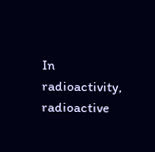In radioactivity, radioactive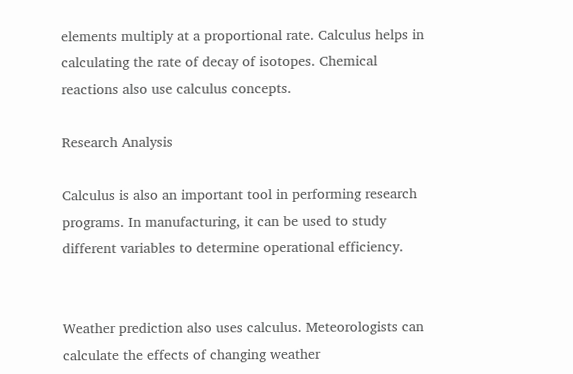elements multiply at a proportional rate. Calculus helps in calculating the rate of decay of isotopes. Chemical reactions also use calculus concepts.

Research Analysis

Calculus is also an important tool in performing research programs. In manufacturing, it can be used to study different variables to determine operational efficiency.


Weather prediction also uses calculus. Meteorologists can calculate the effects of changing weather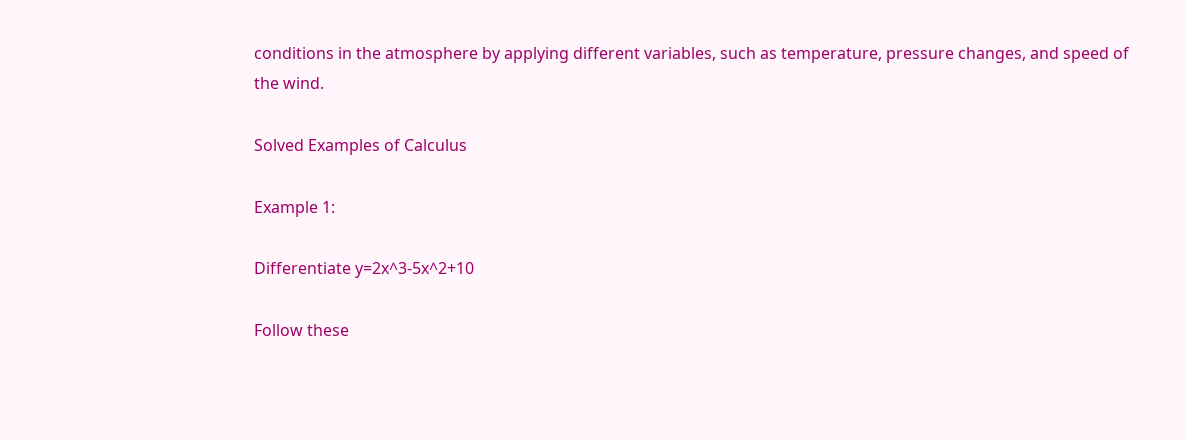conditions in the atmosphere by applying different variables, such as temperature, pressure changes, and speed of the wind.

Solved Examples of Calculus

Example 1:

Differentiate y=2x^3-5x^2+10

Follow these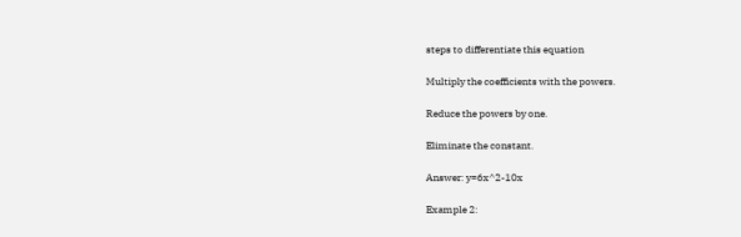steps to differentiate this equation

Multiply the coefficients with the powers.

Reduce the powers by one.

Eliminate the constant.

Answer: y=6x^2-10x

Example 2: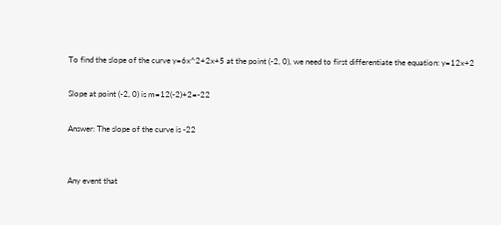To find the slope of the curve y=6x^2+2x+5 at the point (-2, 0), we need to first differentiate the equation: y=12x+2

Slope at point (-2, 0) is m=12(-2)+2=-22

Answer: The slope of the curve is -22


Any event that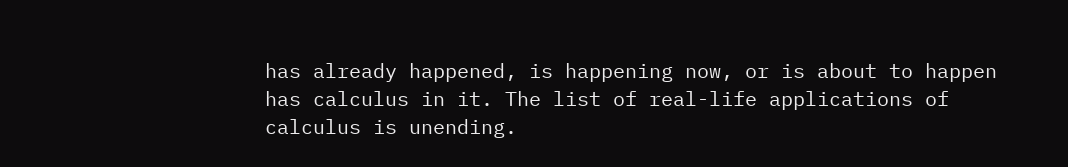has already happened, is happening now, or is about to happen has calculus in it. The list of real-life applications of calculus is unending.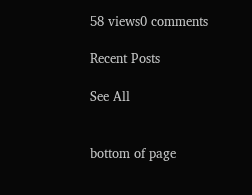58 views0 comments

Recent Posts

See All


bottom of page